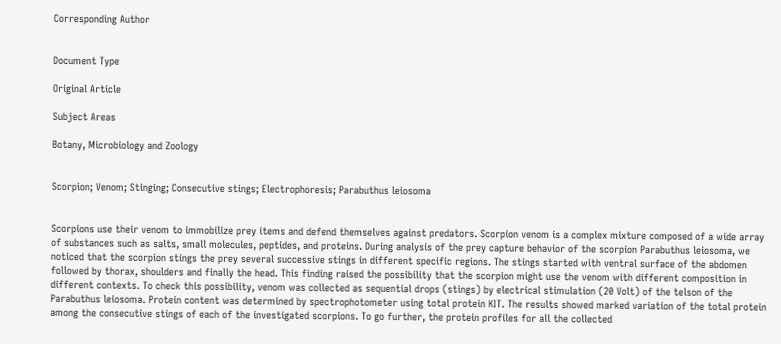Corresponding Author


Document Type

Original Article

Subject Areas

Botany, Microbiology and Zoology


Scorpion; Venom; Stinging; Consecutive stings; Electrophoresis; Parabuthus leiosoma


Scorpions use their venom to immobilize prey items and defend themselves against predators. Scorpion venom is a complex mixture composed of a wide array of substances such as salts, small molecules, peptides, and proteins. During analysis of the prey capture behavior of the scorpion Parabuthus leiosoma, we noticed that the scorpion stings the prey several successive stings in different specific regions. The stings started with ventral surface of the abdomen followed by thorax, shoulders and finally the head. This finding raised the possibility that the scorpion might use the venom with different composition in different contexts. To check this possibility, venom was collected as sequential drops (stings) by electrical stimulation (20 Volt) of the telson of the Parabuthus leiosoma. Protein content was determined by spectrophotometer using total protein KIT. The results showed marked variation of the total protein among the consecutive stings of each of the investigated scorpions. To go further, the protein profiles for all the collected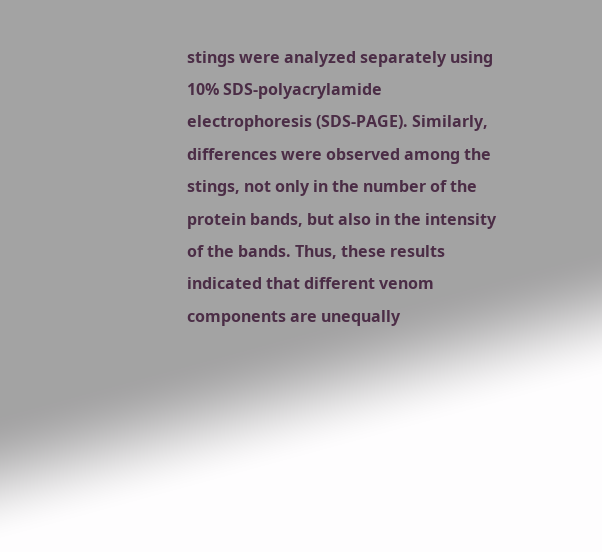stings were analyzed separately using 10% SDS-polyacrylamide electrophoresis (SDS-PAGE). Similarly, differences were observed among the stings, not only in the number of the protein bands, but also in the intensity of the bands. Thus, these results indicated that different venom components are unequally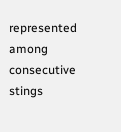represented among consecutive stings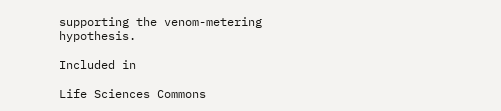supporting the venom-metering hypothesis.

Included in

Life Sciences Commons